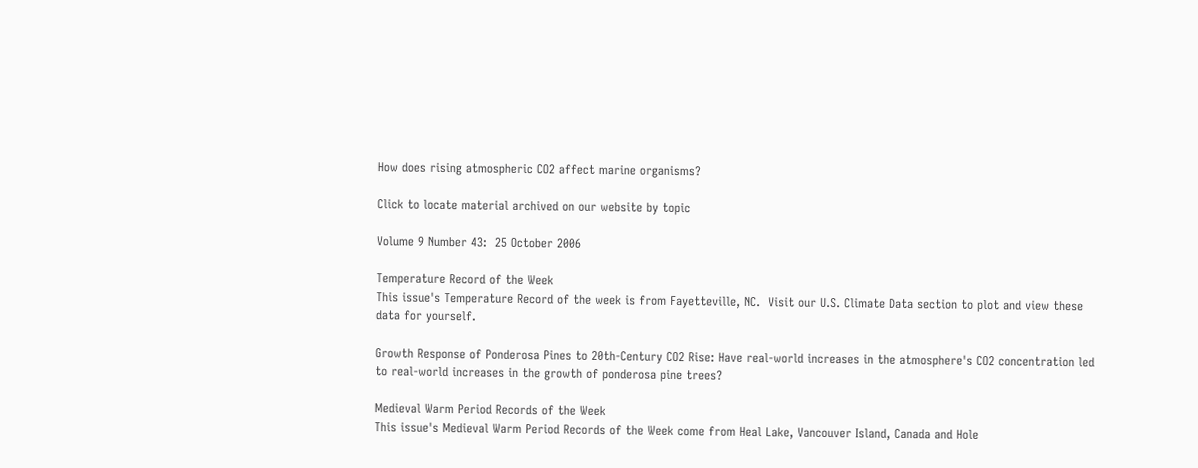How does rising atmospheric CO2 affect marine organisms?

Click to locate material archived on our website by topic

Volume 9 Number 43:  25 October 2006

Temperature Record of the Week
This issue's Temperature Record of the week is from Fayetteville, NC.  Visit our U.S. Climate Data section to plot and view these data for yourself.

Growth Response of Ponderosa Pines to 20th-Century CO2 Rise: Have real-world increases in the atmosphere's CO2 concentration led to real-world increases in the growth of ponderosa pine trees?

Medieval Warm Period Records of the Week
This issue's Medieval Warm Period Records of the Week come from Heal Lake, Vancouver Island, Canada and Hole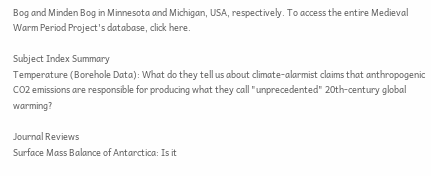Bog and Minden Bog in Minnesota and Michigan, USA, respectively. To access the entire Medieval Warm Period Project's database, click here.

Subject Index Summary
Temperature (Borehole Data): What do they tell us about climate-alarmist claims that anthropogenic CO2 emissions are responsible for producing what they call "unprecedented" 20th-century global warming?

Journal Reviews
Surface Mass Balance of Antarctica: Is it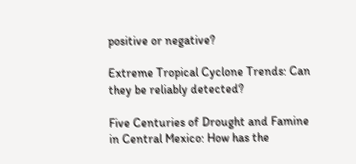positive or negative?

Extreme Tropical Cyclone Trends: Can they be reliably detected?

Five Centuries of Drought and Famine in Central Mexico: How has the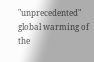"unprecedented" global warming of the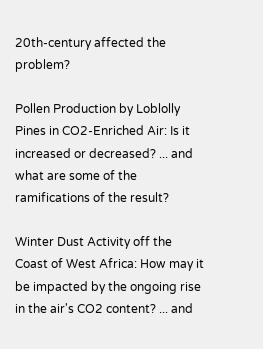20th-century affected the problem?

Pollen Production by Loblolly Pines in CO2-Enriched Air: Is it increased or decreased? ... and what are some of the ramifications of the result?

Winter Dust Activity off the Coast of West Africa: How may it be impacted by the ongoing rise in the air's CO2 content? ... and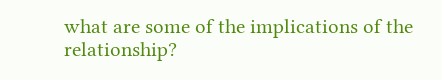what are some of the implications of the relationship?